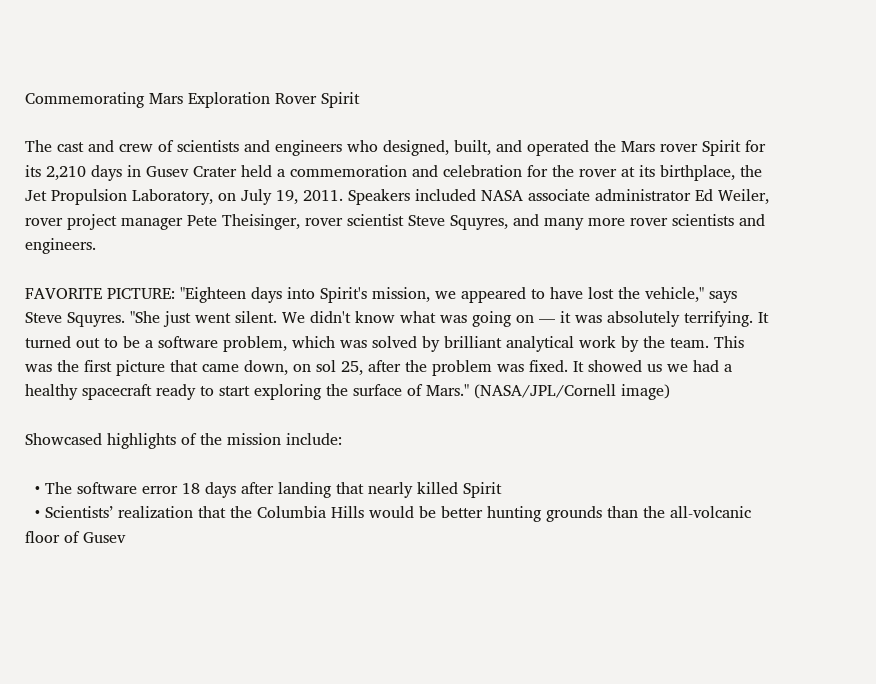Commemorating Mars Exploration Rover Spirit

The cast and crew of scientists and engineers who designed, built, and operated the Mars rover Spirit for its 2,210 days in Gusev Crater held a commemoration and celebration for the rover at its birthplace, the Jet Propulsion Laboratory, on July 19, 2011. Speakers included NASA associate administrator Ed Weiler, rover project manager Pete Theisinger, rover scientist Steve Squyres, and many more rover scientists and engineers.

FAVORITE PICTURE: "Eighteen days into Spirit's mission, we appeared to have lost the vehicle," says Steve Squyres. "She just went silent. We didn't know what was going on — it was absolutely terrifying. It turned out to be a software problem, which was solved by brilliant analytical work by the team. This was the first picture that came down, on sol 25, after the problem was fixed. It showed us we had a healthy spacecraft ready to start exploring the surface of Mars." (NASA/JPL/Cornell image)

Showcased highlights of the mission include:

  • The software error 18 days after landing that nearly killed Spirit
  • Scientists’ realization that the Columbia Hills would be better hunting grounds than the all-volcanic floor of Gusev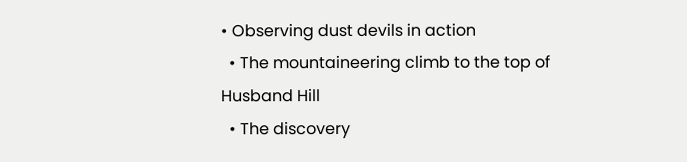• Observing dust devils in action
  • The mountaineering climb to the top of Husband Hill
  • The discovery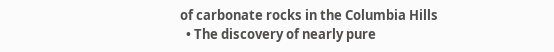of carbonate rocks in the Columbia Hills
  • The discovery of nearly pure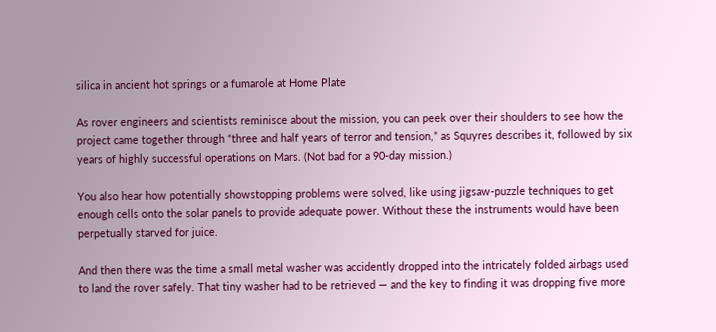silica in ancient hot springs or a fumarole at Home Plate

As rover engineers and scientists reminisce about the mission, you can peek over their shoulders to see how the project came together through “three and half years of terror and tension,” as Squyres describes it, followed by six years of highly successful operations on Mars. (Not bad for a 90-day mission.)

You also hear how potentially showstopping problems were solved, like using jigsaw-puzzle techniques to get enough cells onto the solar panels to provide adequate power. Without these the instruments would have been perpetually starved for juice.

And then there was the time a small metal washer was accidently dropped into the intricately folded airbags used to land the rover safely. That tiny washer had to be retrieved — and the key to finding it was dropping five more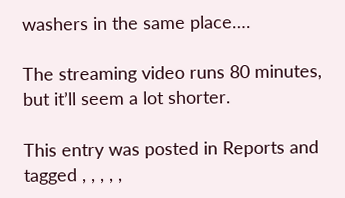washers in the same place….

The streaming video runs 80 minutes, but it’ll seem a lot shorter.

This entry was posted in Reports and tagged , , , , ,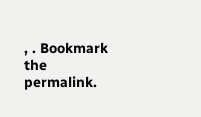, . Bookmark the permalink.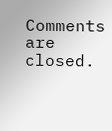Comments are closed.